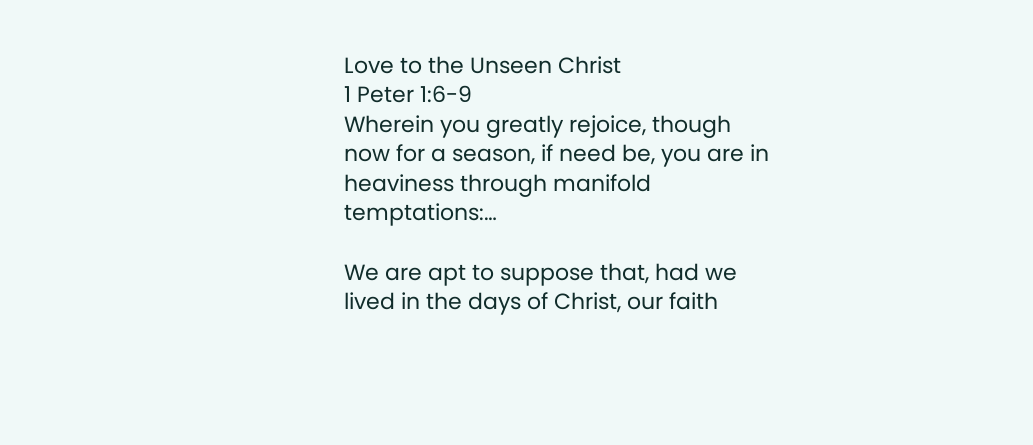Love to the Unseen Christ
1 Peter 1:6-9
Wherein you greatly rejoice, though now for a season, if need be, you are in heaviness through manifold temptations:…

We are apt to suppose that, had we lived in the days of Christ, our faith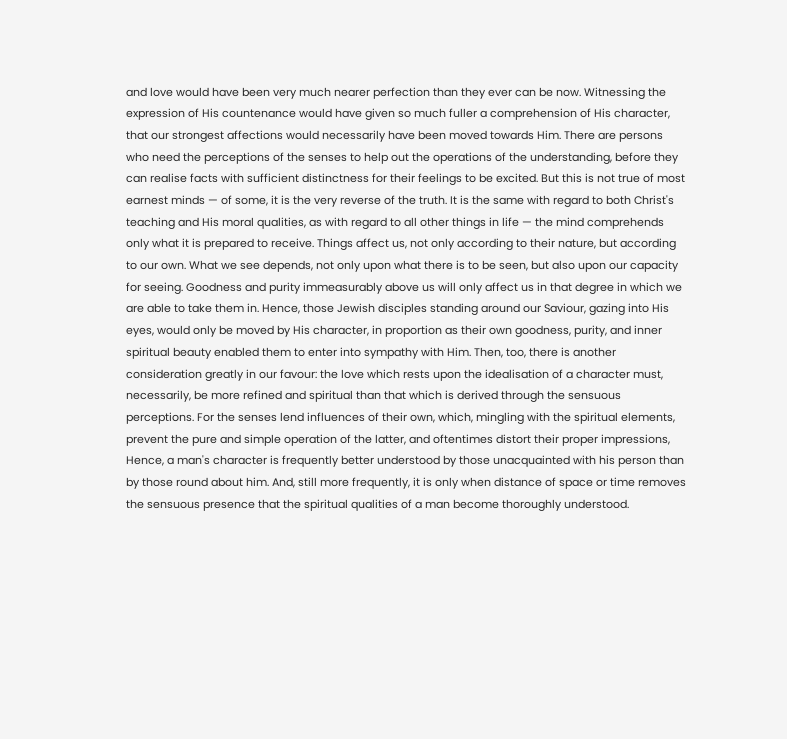and love would have been very much nearer perfection than they ever can be now. Witnessing the expression of His countenance would have given so much fuller a comprehension of His character, that our strongest affections would necessarily have been moved towards Him. There are persons who need the perceptions of the senses to help out the operations of the understanding, before they can realise facts with sufficient distinctness for their feelings to be excited. But this is not true of most earnest minds — of some, it is the very reverse of the truth. It is the same with regard to both Christ's teaching and His moral qualities, as with regard to all other things in life — the mind comprehends only what it is prepared to receive. Things affect us, not only according to their nature, but according to our own. What we see depends, not only upon what there is to be seen, but also upon our capacity for seeing. Goodness and purity immeasurably above us will only affect us in that degree in which we are able to take them in. Hence, those Jewish disciples standing around our Saviour, gazing into His eyes, would only be moved by His character, in proportion as their own goodness, purity, and inner spiritual beauty enabled them to enter into sympathy with Him. Then, too, there is another consideration greatly in our favour: the love which rests upon the idealisation of a character must, necessarily, be more refined and spiritual than that which is derived through the sensuous perceptions. For the senses lend influences of their own, which, mingling with the spiritual elements, prevent the pure and simple operation of the latter, and oftentimes distort their proper impressions, Hence, a man's character is frequently better understood by those unacquainted with his person than by those round about him. And, still more frequently, it is only when distance of space or time removes the sensuous presence that the spiritual qualities of a man become thoroughly understood.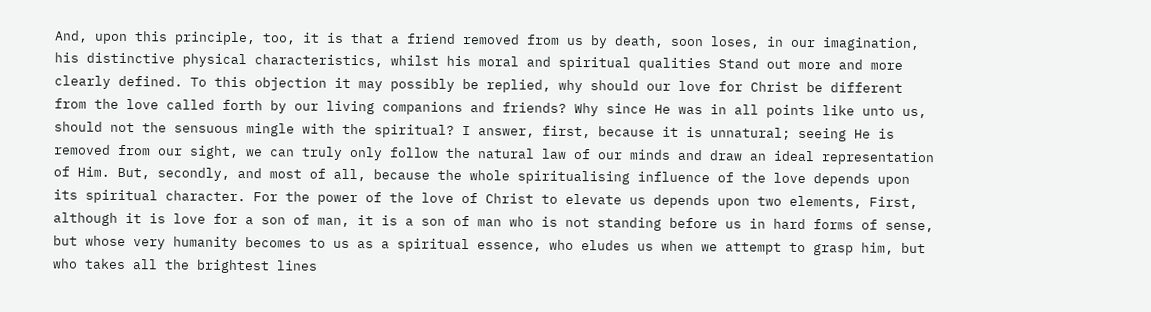And, upon this principle, too, it is that a friend removed from us by death, soon loses, in our imagination, his distinctive physical characteristics, whilst his moral and spiritual qualities Stand out more and more clearly defined. To this objection it may possibly be replied, why should our love for Christ be different from the love called forth by our living companions and friends? Why since He was in all points like unto us, should not the sensuous mingle with the spiritual? I answer, first, because it is unnatural; seeing He is removed from our sight, we can truly only follow the natural law of our minds and draw an ideal representation of Him. But, secondly, and most of all, because the whole spiritualising influence of the love depends upon its spiritual character. For the power of the love of Christ to elevate us depends upon two elements, First, although it is love for a son of man, it is a son of man who is not standing before us in hard forms of sense, but whose very humanity becomes to us as a spiritual essence, who eludes us when we attempt to grasp him, but who takes all the brightest lines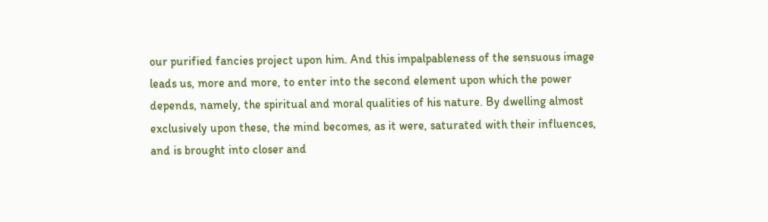our purified fancies project upon him. And this impalpableness of the sensuous image leads us, more and more, to enter into the second element upon which the power depends, namely, the spiritual and moral qualities of his nature. By dwelling almost exclusively upon these, the mind becomes, as it were, saturated with their influences, and is brought into closer and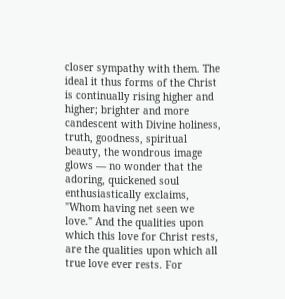closer sympathy with them. The ideal it thus forms of the Christ is continually rising higher and higher; brighter and more candescent with Divine holiness, truth, goodness, spiritual beauty, the wondrous image glows — no wonder that the adoring, quickened soul enthusiastically exclaims, "Whom having net seen we love." And the qualities upon which this love for Christ rests, are the qualities upon which all true love ever rests. For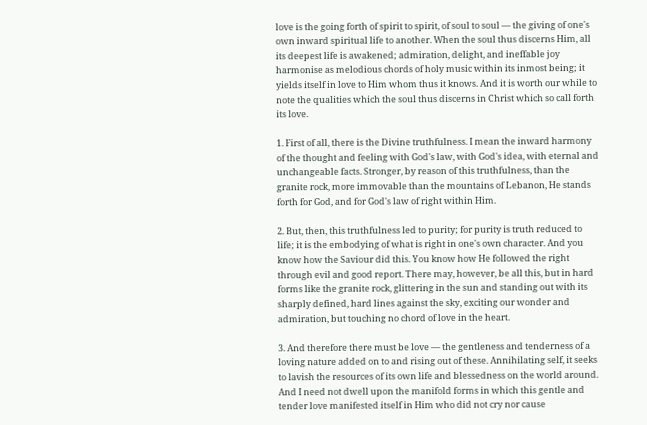love is the going forth of spirit to spirit, of soul to soul — the giving of one's own inward spiritual life to another. When the soul thus discerns Him, all its deepest life is awakened; admiration, delight, and ineffable joy harmonise as melodious chords of holy music within its inmost being; it yields itself in love to Him whom thus it knows. And it is worth our while to note the qualities which the soul thus discerns in Christ which so call forth its love.

1. First of all, there is the Divine truthfulness. I mean the inward harmony of the thought and feeling with God's law, with God's idea, with eternal and unchangeable facts. Stronger, by reason of this truthfulness, than the granite rock, more immovable than the mountains of Lebanon, He stands forth for God, and for God's law of right within Him.

2. But, then, this truthfulness led to purity; for purity is truth reduced to life; it is the embodying of what is right in one's own character. And you know how the Saviour did this. You know how He followed the right through evil and good report. There may, however, be all this, but in hard forms like the granite rock, glittering in the sun and standing out with its sharply defined, hard lines against the sky, exciting our wonder and admiration, but touching no chord of love in the heart.

3. And therefore there must be love — the gentleness and tenderness of a loving nature added on to and rising out of these. Annihilating self, it seeks to lavish the resources of its own life and blessedness on the world around. And I need not dwell upon the manifold forms in which this gentle and tender love manifested itself in Him who did not cry nor cause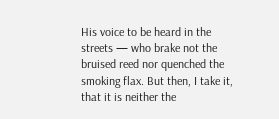His voice to be heard in the streets — who brake not the bruised reed nor quenched the smoking flax. But then, I take it, that it is neither the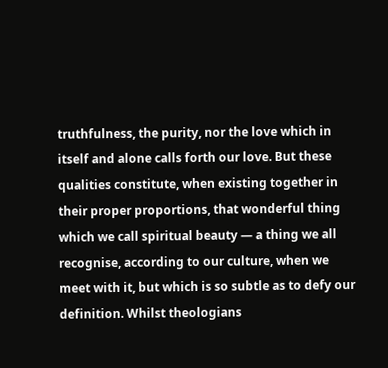truthfulness, the purity, nor the love which in itself and alone calls forth our love. But these qualities constitute, when existing together in their proper proportions, that wonderful thing which we call spiritual beauty — a thing we all recognise, according to our culture, when we meet with it, but which is so subtle as to defy our definition. Whilst theologians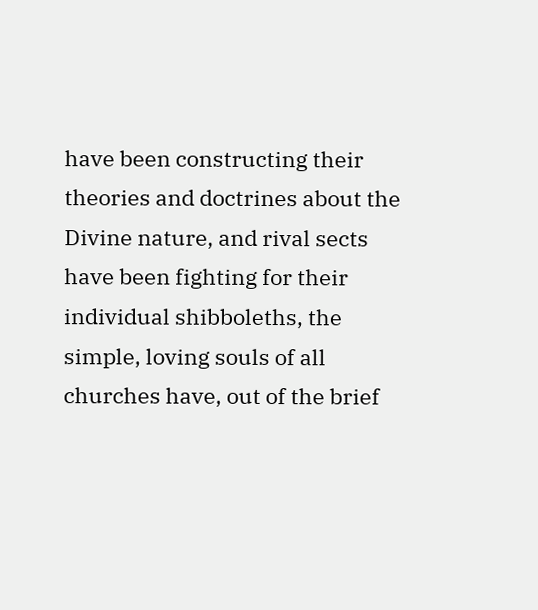have been constructing their theories and doctrines about the Divine nature, and rival sects have been fighting for their individual shibboleths, the simple, loving souls of all churches have, out of the brief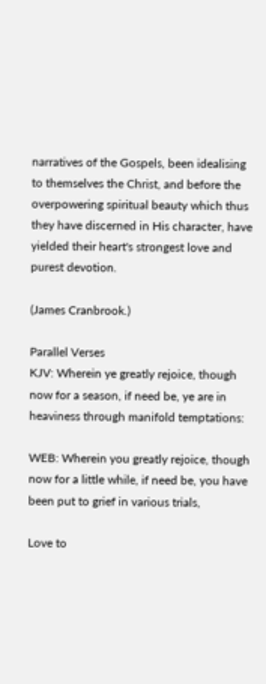narratives of the Gospels, been idealising to themselves the Christ, and before the overpowering spiritual beauty which thus they have discerned in His character, have yielded their heart's strongest love and purest devotion.

(James Cranbrook.)

Parallel Verses
KJV: Wherein ye greatly rejoice, though now for a season, if need be, ye are in heaviness through manifold temptations:

WEB: Wherein you greatly rejoice, though now for a little while, if need be, you have been put to grief in various trials,

Love to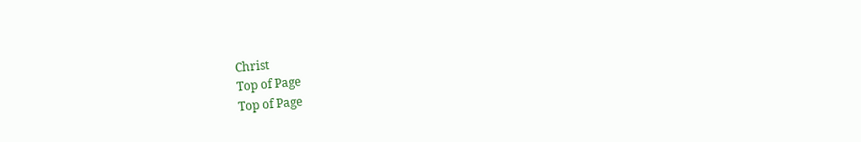Christ
Top of Page
Top of Page